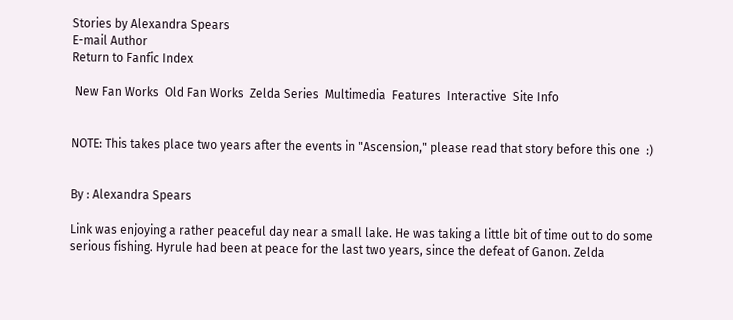Stories by Alexandra Spears
E-mail Author
Return to Fanfic Index

 New Fan Works  Old Fan Works  Zelda Series  Multimedia  Features  Interactive  Site Info


NOTE: This takes place two years after the events in "Ascension," please read that story before this one  :)


By : Alexandra Spears

Link was enjoying a rather peaceful day near a small lake. He was taking a little bit of time out to do some serious fishing. Hyrule had been at peace for the last two years, since the defeat of Ganon. Zelda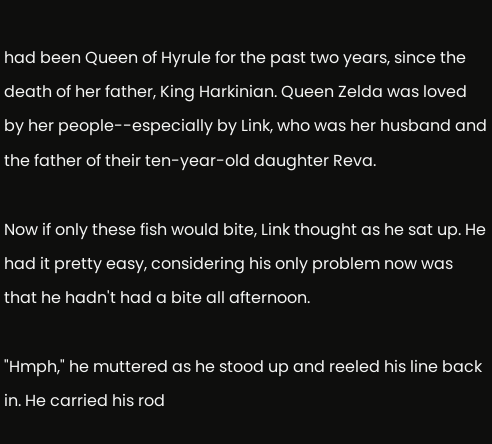had been Queen of Hyrule for the past two years, since the death of her father, King Harkinian. Queen Zelda was loved by her people--especially by Link, who was her husband and the father of their ten-year-old daughter Reva.

Now if only these fish would bite, Link thought as he sat up. He had it pretty easy, considering his only problem now was that he hadn't had a bite all afternoon.

"Hmph," he muttered as he stood up and reeled his line back in. He carried his rod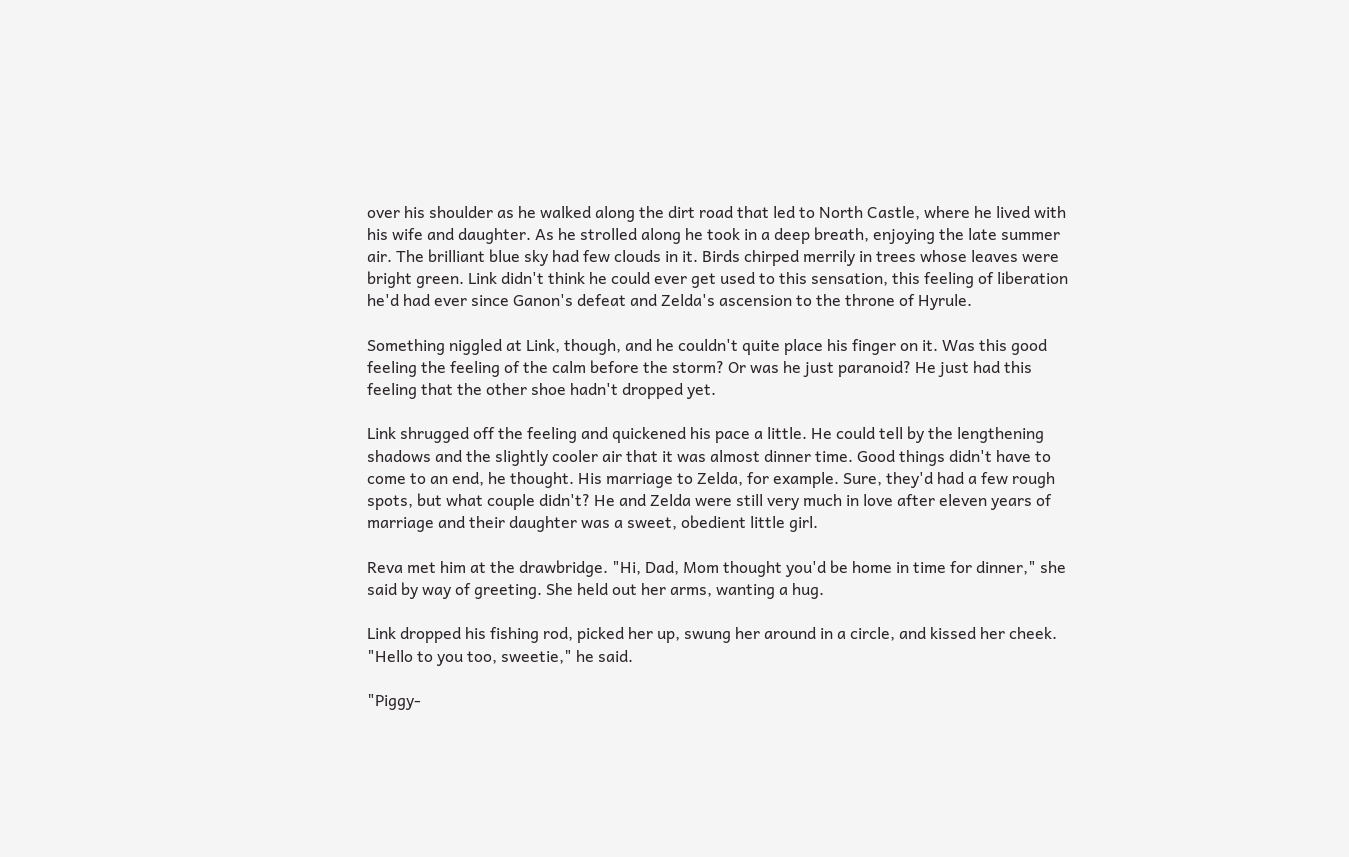over his shoulder as he walked along the dirt road that led to North Castle, where he lived with his wife and daughter. As he strolled along he took in a deep breath, enjoying the late summer air. The brilliant blue sky had few clouds in it. Birds chirped merrily in trees whose leaves were bright green. Link didn't think he could ever get used to this sensation, this feeling of liberation he'd had ever since Ganon's defeat and Zelda's ascension to the throne of Hyrule.

Something niggled at Link, though, and he couldn't quite place his finger on it. Was this good feeling the feeling of the calm before the storm? Or was he just paranoid? He just had this feeling that the other shoe hadn't dropped yet.

Link shrugged off the feeling and quickened his pace a little. He could tell by the lengthening shadows and the slightly cooler air that it was almost dinner time. Good things didn't have to come to an end, he thought. His marriage to Zelda, for example. Sure, they'd had a few rough spots, but what couple didn't? He and Zelda were still very much in love after eleven years of marriage and their daughter was a sweet, obedient little girl.

Reva met him at the drawbridge. "Hi, Dad, Mom thought you'd be home in time for dinner," she said by way of greeting. She held out her arms, wanting a hug.

Link dropped his fishing rod, picked her up, swung her around in a circle, and kissed her cheek. "Hello to you too, sweetie," he said.

"Piggy-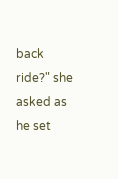back ride?" she asked as he set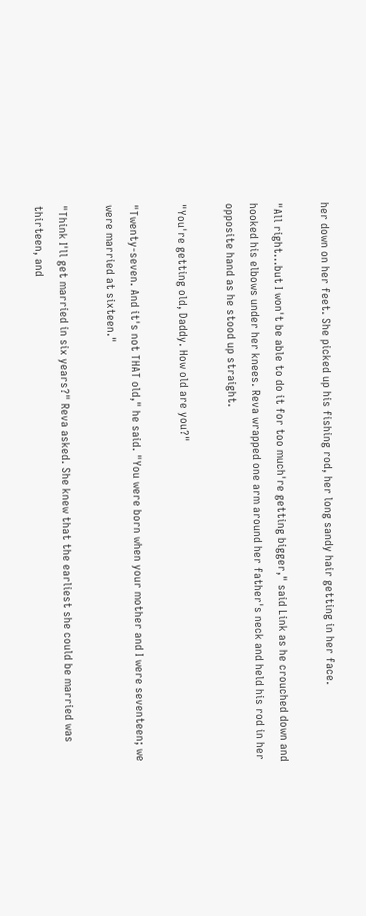her down on her feet. She picked up his fishing rod, her long sandy hair getting in her face.

"All right...but I won't be able to do it for too much're getting bigger," said Link as he crouched down and hooked his elbows under her knees. Reva wrapped one arm around her father's neck and held his rod in her opposite hand as he stood up straight.

"You're getting old, Daddy. How old are you?"

"Twenty-seven. And it's not THAT old," he said. "You were born when your mother and I were seventeen; we were married at sixteen."

"Think I'll get married in six years?" Reva asked. She knew that the earliest she could be married was thirteen, and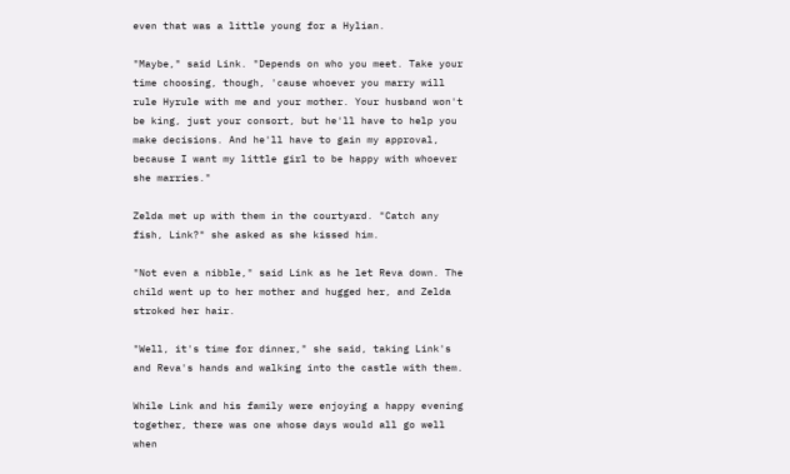even that was a little young for a Hylian.

"Maybe," said Link. "Depends on who you meet. Take your time choosing, though, 'cause whoever you marry will rule Hyrule with me and your mother. Your husband won't be king, just your consort, but he'll have to help you make decisions. And he'll have to gain my approval, because I want my little girl to be happy with whoever she marries."

Zelda met up with them in the courtyard. "Catch any fish, Link?" she asked as she kissed him.

"Not even a nibble," said Link as he let Reva down. The child went up to her mother and hugged her, and Zelda stroked her hair.

"Well, it's time for dinner," she said, taking Link's and Reva's hands and walking into the castle with them.

While Link and his family were enjoying a happy evening together, there was one whose days would all go well when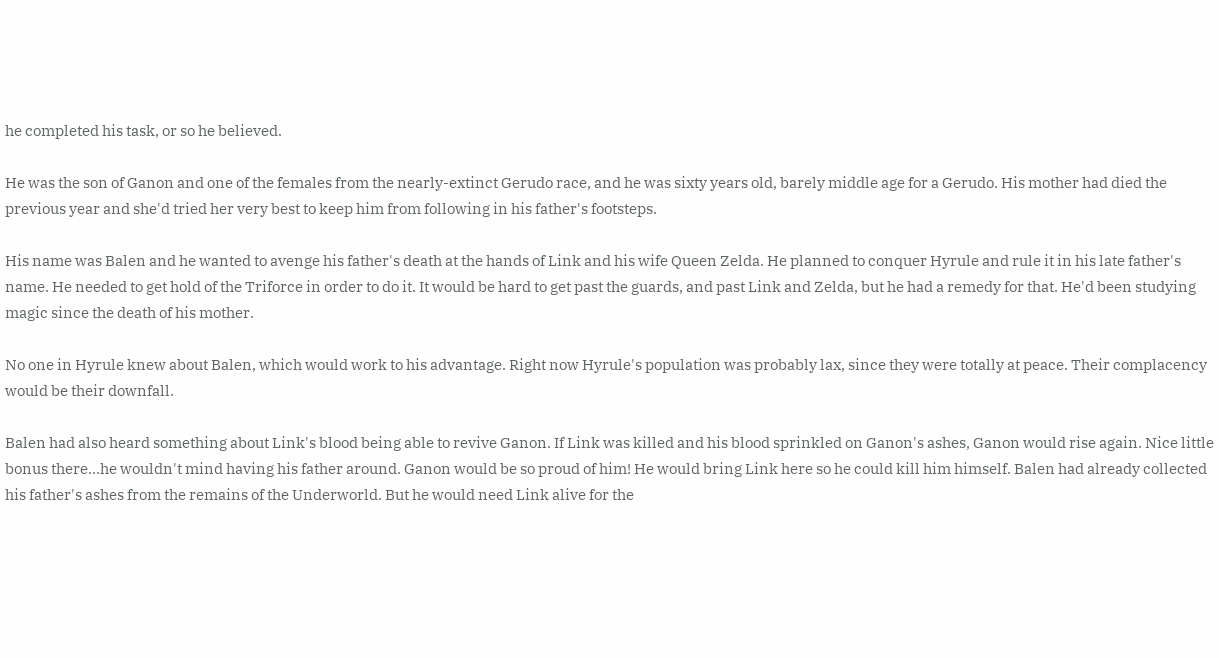he completed his task, or so he believed.

He was the son of Ganon and one of the females from the nearly-extinct Gerudo race, and he was sixty years old, barely middle age for a Gerudo. His mother had died the previous year and she'd tried her very best to keep him from following in his father's footsteps.

His name was Balen and he wanted to avenge his father's death at the hands of Link and his wife Queen Zelda. He planned to conquer Hyrule and rule it in his late father's name. He needed to get hold of the Triforce in order to do it. It would be hard to get past the guards, and past Link and Zelda, but he had a remedy for that. He'd been studying magic since the death of his mother.

No one in Hyrule knew about Balen, which would work to his advantage. Right now Hyrule's population was probably lax, since they were totally at peace. Their complacency would be their downfall.

Balen had also heard something about Link's blood being able to revive Ganon. If Link was killed and his blood sprinkled on Ganon's ashes, Ganon would rise again. Nice little bonus there...he wouldn't mind having his father around. Ganon would be so proud of him! He would bring Link here so he could kill him himself. Balen had already collected his father's ashes from the remains of the Underworld. But he would need Link alive for the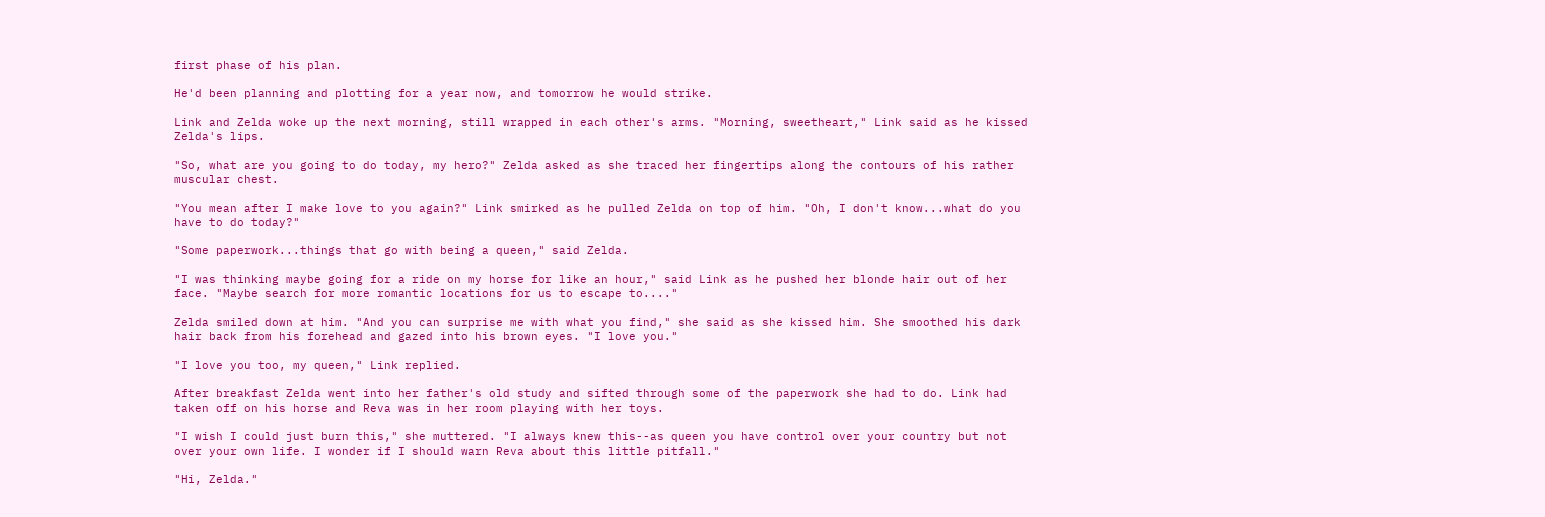first phase of his plan.

He'd been planning and plotting for a year now, and tomorrow he would strike.

Link and Zelda woke up the next morning, still wrapped in each other's arms. "Morning, sweetheart," Link said as he kissed Zelda's lips.

"So, what are you going to do today, my hero?" Zelda asked as she traced her fingertips along the contours of his rather muscular chest.

"You mean after I make love to you again?" Link smirked as he pulled Zelda on top of him. "Oh, I don't know...what do you have to do today?"

"Some paperwork...things that go with being a queen," said Zelda.

"I was thinking maybe going for a ride on my horse for like an hour," said Link as he pushed her blonde hair out of her face. "Maybe search for more romantic locations for us to escape to...."

Zelda smiled down at him. "And you can surprise me with what you find," she said as she kissed him. She smoothed his dark hair back from his forehead and gazed into his brown eyes. "I love you."

"I love you too, my queen," Link replied.

After breakfast Zelda went into her father's old study and sifted through some of the paperwork she had to do. Link had taken off on his horse and Reva was in her room playing with her toys.

"I wish I could just burn this," she muttered. "I always knew this--as queen you have control over your country but not over your own life. I wonder if I should warn Reva about this little pitfall."

"Hi, Zelda."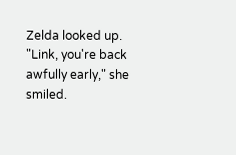Zelda looked up. "Link, you're back awfully early," she smiled.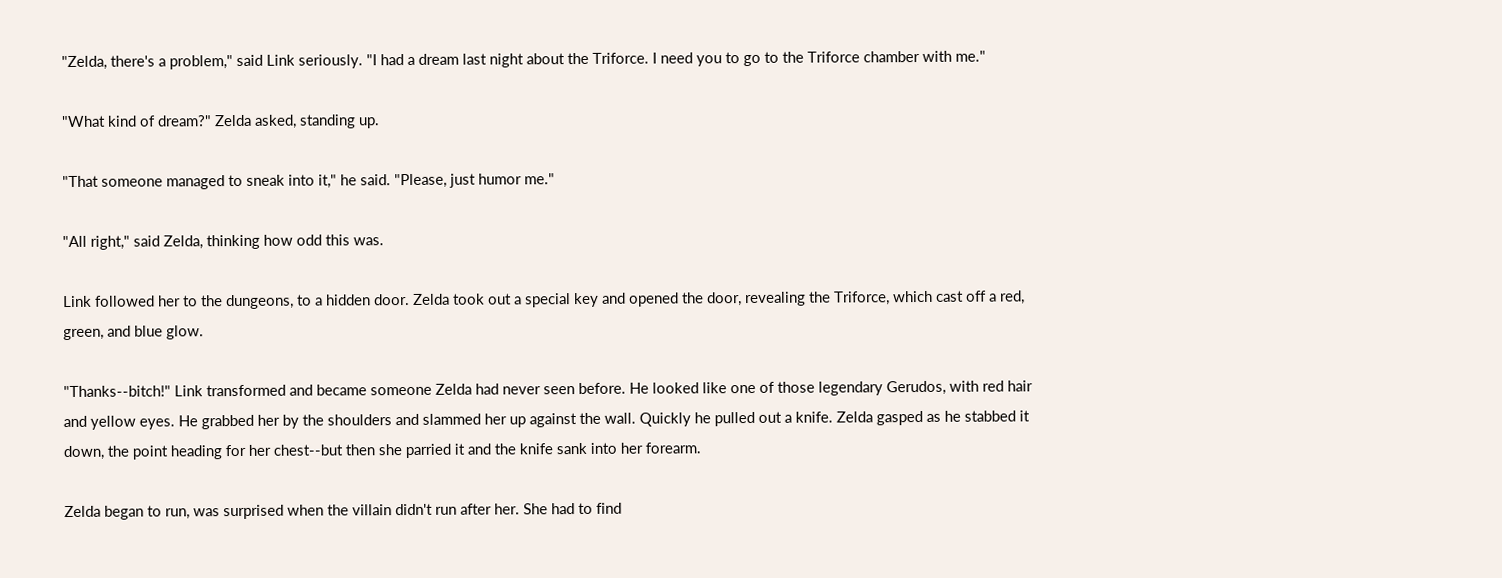"Zelda, there's a problem," said Link seriously. "I had a dream last night about the Triforce. I need you to go to the Triforce chamber with me."

"What kind of dream?" Zelda asked, standing up.

"That someone managed to sneak into it," he said. "Please, just humor me."

"All right," said Zelda, thinking how odd this was.

Link followed her to the dungeons, to a hidden door. Zelda took out a special key and opened the door, revealing the Triforce, which cast off a red, green, and blue glow.

"Thanks--bitch!" Link transformed and became someone Zelda had never seen before. He looked like one of those legendary Gerudos, with red hair and yellow eyes. He grabbed her by the shoulders and slammed her up against the wall. Quickly he pulled out a knife. Zelda gasped as he stabbed it down, the point heading for her chest--but then she parried it and the knife sank into her forearm.

Zelda began to run, was surprised when the villain didn't run after her. She had to find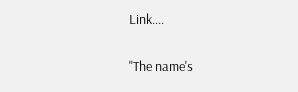Link....

"The name's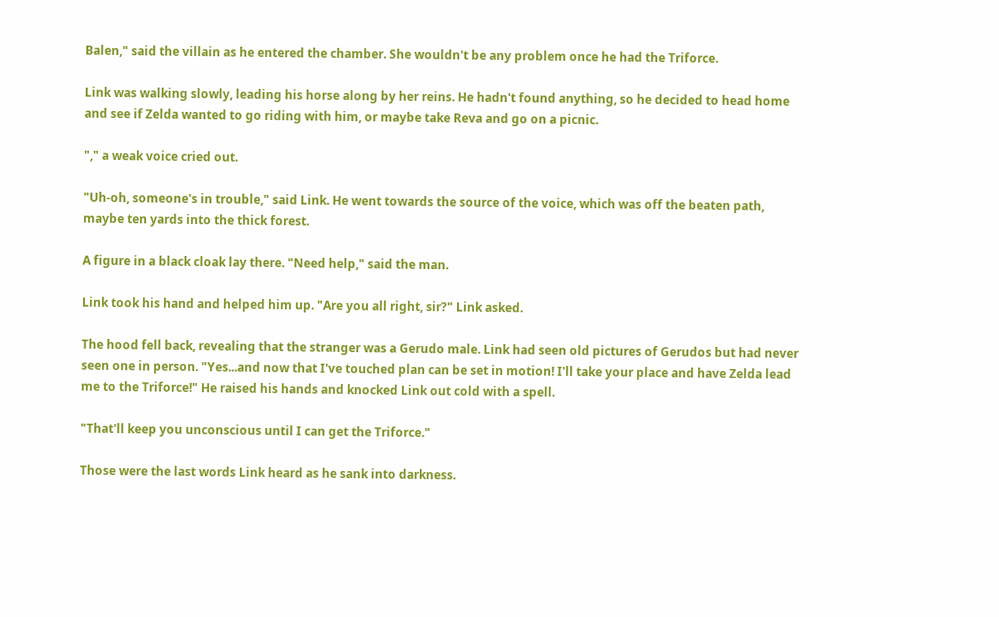Balen," said the villain as he entered the chamber. She wouldn't be any problem once he had the Triforce.

Link was walking slowly, leading his horse along by her reins. He hadn't found anything, so he decided to head home and see if Zelda wanted to go riding with him, or maybe take Reva and go on a picnic.

"," a weak voice cried out.

"Uh-oh, someone's in trouble," said Link. He went towards the source of the voice, which was off the beaten path, maybe ten yards into the thick forest.

A figure in a black cloak lay there. "Need help," said the man.

Link took his hand and helped him up. "Are you all right, sir?" Link asked.

The hood fell back, revealing that the stranger was a Gerudo male. Link had seen old pictures of Gerudos but had never seen one in person. "Yes...and now that I've touched plan can be set in motion! I'll take your place and have Zelda lead me to the Triforce!" He raised his hands and knocked Link out cold with a spell.

"That'll keep you unconscious until I can get the Triforce."

Those were the last words Link heard as he sank into darkness.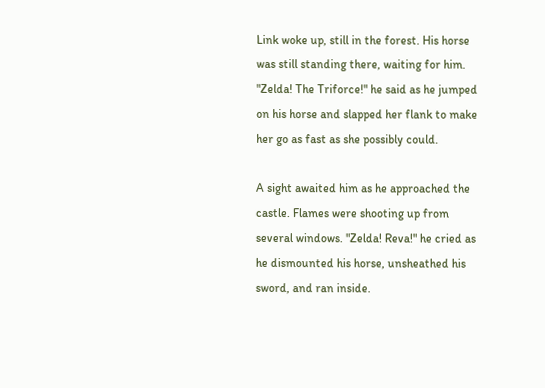Link woke up, still in the forest. His horse was still standing there, waiting for him. "Zelda! The Triforce!" he said as he jumped on his horse and slapped her flank to make her go as fast as she possibly could.

A sight awaited him as he approached the castle. Flames were shooting up from several windows. "Zelda! Reva!" he cried as he dismounted his horse, unsheathed his sword, and ran inside.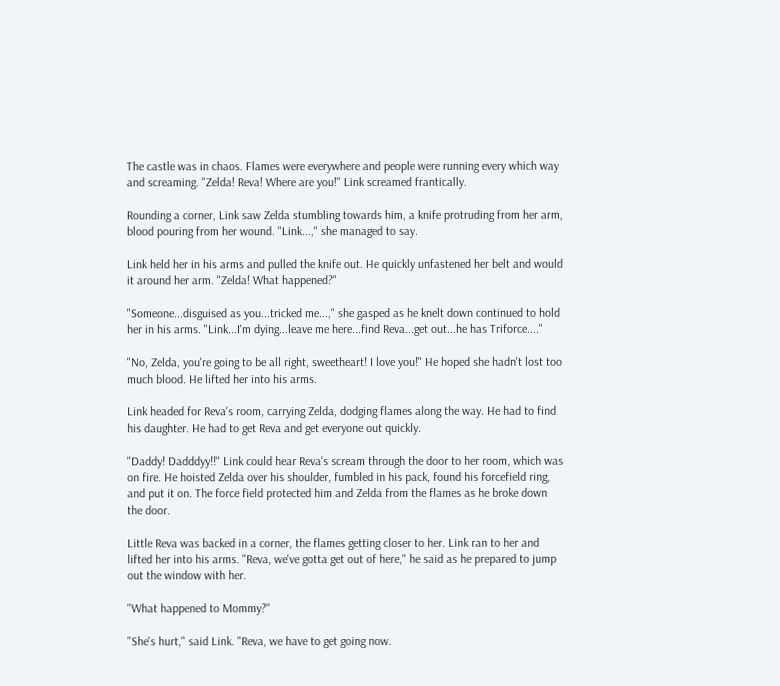The castle was in chaos. Flames were everywhere and people were running every which way and screaming. "Zelda! Reva! Where are you!" Link screamed frantically.

Rounding a corner, Link saw Zelda stumbling towards him, a knife protruding from her arm, blood pouring from her wound. "Link...," she managed to say.

Link held her in his arms and pulled the knife out. He quickly unfastened her belt and would it around her arm. "Zelda! What happened?"

"Someone...disguised as you...tricked me...," she gasped as he knelt down continued to hold her in his arms. "Link...I'm dying...leave me here...find Reva...get out...he has Triforce...."

"No, Zelda, you're going to be all right, sweetheart! I love you!" He hoped she hadn't lost too much blood. He lifted her into his arms.

Link headed for Reva's room, carrying Zelda, dodging flames along the way. He had to find his daughter. He had to get Reva and get everyone out quickly.

"Daddy! Dadddyy!!" Link could hear Reva's scream through the door to her room, which was on fire. He hoisted Zelda over his shoulder, fumbled in his pack, found his forcefield ring, and put it on. The force field protected him and Zelda from the flames as he broke down the door.

Little Reva was backed in a corner, the flames getting closer to her. Link ran to her and lifted her into his arms. "Reva, we've gotta get out of here," he said as he prepared to jump out the window with her.

"What happened to Mommy?"

"She's hurt," said Link. "Reva, we have to get going now.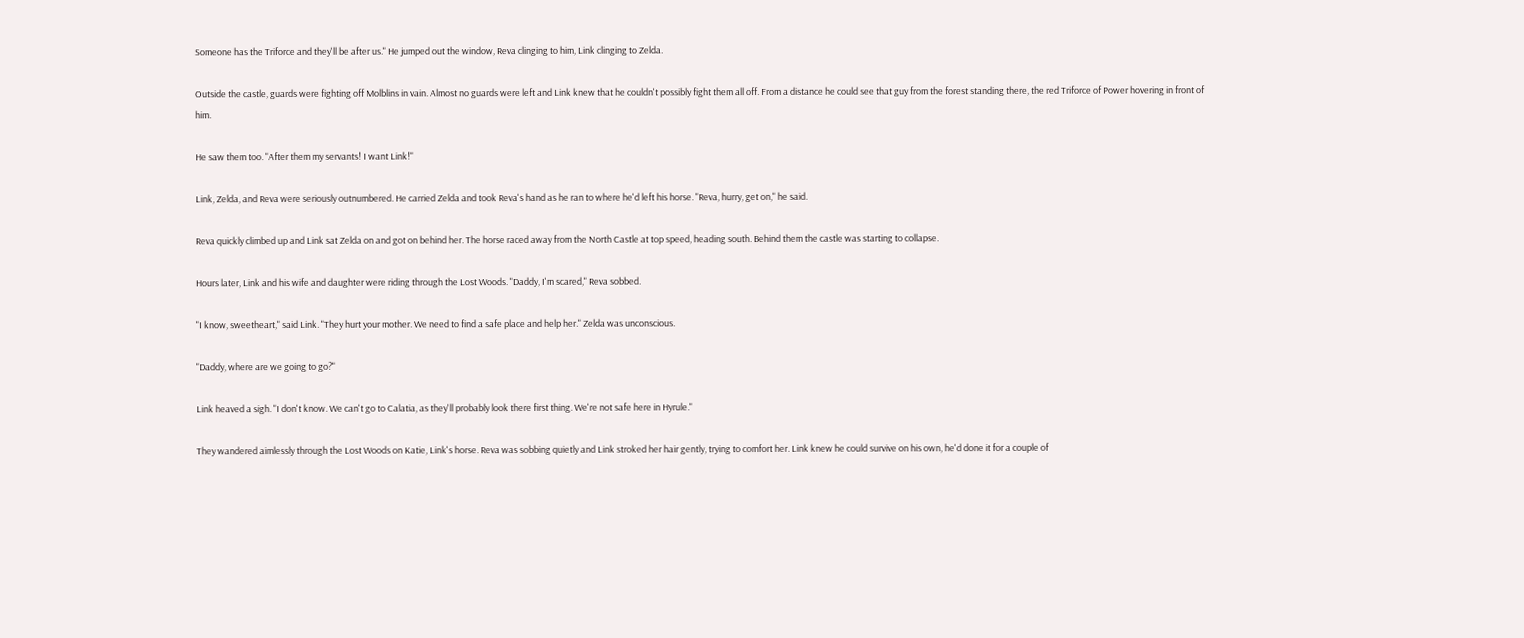Someone has the Triforce and they'll be after us." He jumped out the window, Reva clinging to him, Link clinging to Zelda.

Outside the castle, guards were fighting off Molblins in vain. Almost no guards were left and Link knew that he couldn't possibly fight them all off. From a distance he could see that guy from the forest standing there, the red Triforce of Power hovering in front of him.

He saw them too. "After them my servants! I want Link!"

Link, Zelda, and Reva were seriously outnumbered. He carried Zelda and took Reva's hand as he ran to where he'd left his horse. "Reva, hurry, get on," he said.

Reva quickly climbed up and Link sat Zelda on and got on behind her. The horse raced away from the North Castle at top speed, heading south. Behind them the castle was starting to collapse.

Hours later, Link and his wife and daughter were riding through the Lost Woods. "Daddy, I'm scared," Reva sobbed.

"I know, sweetheart," said Link. "They hurt your mother. We need to find a safe place and help her." Zelda was unconscious.

"Daddy, where are we going to go?"

Link heaved a sigh. "I don't know. We can't go to Calatia, as they'll probably look there first thing. We're not safe here in Hyrule."

They wandered aimlessly through the Lost Woods on Katie, Link's horse. Reva was sobbing quietly and Link stroked her hair gently, trying to comfort her. Link knew he could survive on his own, he'd done it for a couple of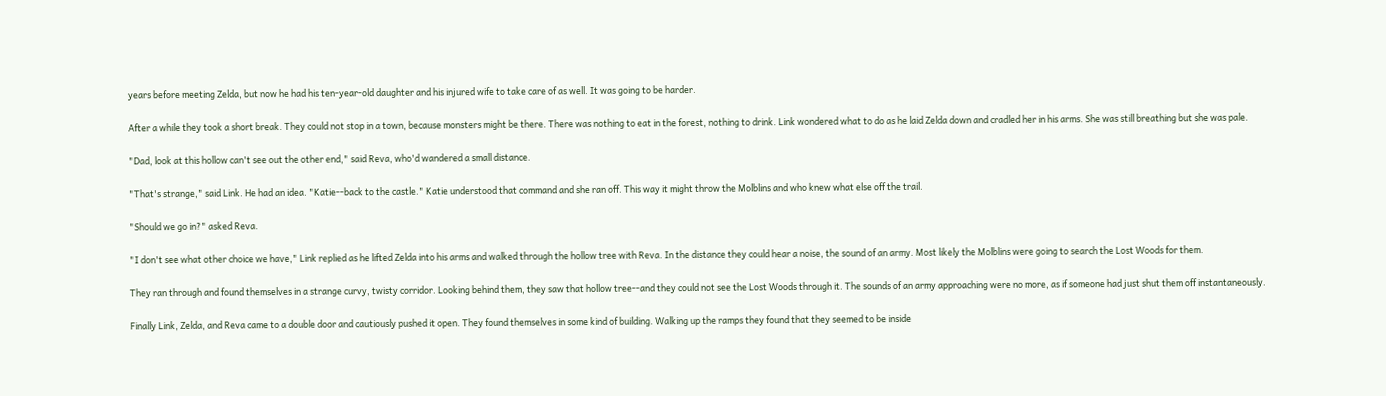years before meeting Zelda, but now he had his ten-year-old daughter and his injured wife to take care of as well. It was going to be harder.

After a while they took a short break. They could not stop in a town, because monsters might be there. There was nothing to eat in the forest, nothing to drink. Link wondered what to do as he laid Zelda down and cradled her in his arms. She was still breathing but she was pale.

"Dad, look at this hollow can't see out the other end," said Reva, who'd wandered a small distance.

"That's strange," said Link. He had an idea. "Katie--back to the castle." Katie understood that command and she ran off. This way it might throw the Molblins and who knew what else off the trail.

"Should we go in?" asked Reva.

"I don't see what other choice we have," Link replied as he lifted Zelda into his arms and walked through the hollow tree with Reva. In the distance they could hear a noise, the sound of an army. Most likely the Molblins were going to search the Lost Woods for them.

They ran through and found themselves in a strange curvy, twisty corridor. Looking behind them, they saw that hollow tree--and they could not see the Lost Woods through it. The sounds of an army approaching were no more, as if someone had just shut them off instantaneously.

Finally Link, Zelda, and Reva came to a double door and cautiously pushed it open. They found themselves in some kind of building. Walking up the ramps they found that they seemed to be inside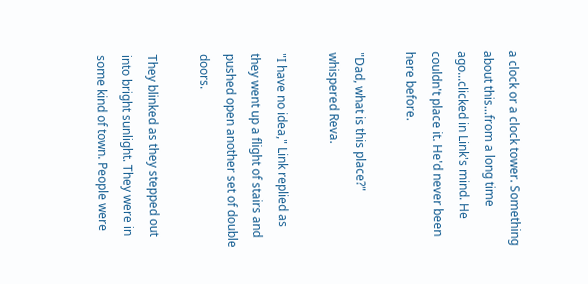a clock or a clock tower. Something about this...from a long time ago...clicked in Link's mind. He couldn't place it. He'd never been here before.

"Dad, what is this place?" whispered Reva.

"I have no idea," Link replied as they went up a flight of stairs and pushed open another set of double doors.

They blinked as they stepped out into bright sunlight. They were in some kind of town. People were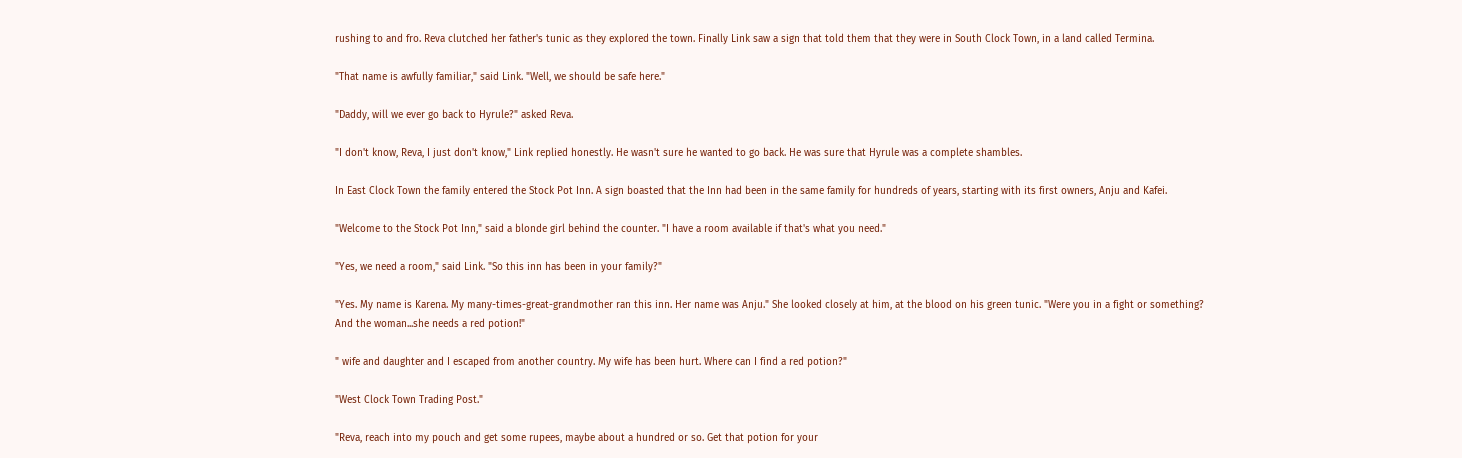rushing to and fro. Reva clutched her father's tunic as they explored the town. Finally Link saw a sign that told them that they were in South Clock Town, in a land called Termina.

"That name is awfully familiar," said Link. "Well, we should be safe here."

"Daddy, will we ever go back to Hyrule?" asked Reva.

"I don't know, Reva, I just don't know," Link replied honestly. He wasn't sure he wanted to go back. He was sure that Hyrule was a complete shambles.

In East Clock Town the family entered the Stock Pot Inn. A sign boasted that the Inn had been in the same family for hundreds of years, starting with its first owners, Anju and Kafei.

"Welcome to the Stock Pot Inn," said a blonde girl behind the counter. "I have a room available if that's what you need."

"Yes, we need a room," said Link. "So this inn has been in your family?"

"Yes. My name is Karena. My many-times-great-grandmother ran this inn. Her name was Anju." She looked closely at him, at the blood on his green tunic. "Were you in a fight or something? And the woman...she needs a red potion!"

" wife and daughter and I escaped from another country. My wife has been hurt. Where can I find a red potion?"

"West Clock Town Trading Post."

"Reva, reach into my pouch and get some rupees, maybe about a hundred or so. Get that potion for your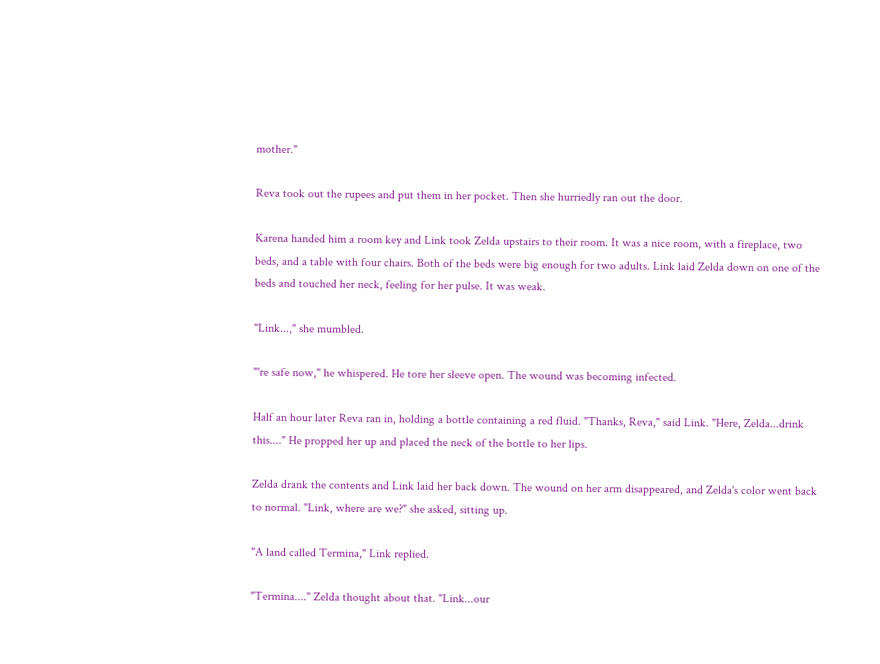mother."

Reva took out the rupees and put them in her pocket. Then she hurriedly ran out the door.

Karena handed him a room key and Link took Zelda upstairs to their room. It was a nice room, with a fireplace, two beds, and a table with four chairs. Both of the beds were big enough for two adults. Link laid Zelda down on one of the beds and touched her neck, feeling for her pulse. It was weak.

"Link...," she mumbled.

"'re safe now," he whispered. He tore her sleeve open. The wound was becoming infected.

Half an hour later Reva ran in, holding a bottle containing a red fluid. "Thanks, Reva," said Link. "Here, Zelda...drink this...." He propped her up and placed the neck of the bottle to her lips.

Zelda drank the contents and Link laid her back down. The wound on her arm disappeared, and Zelda's color went back to normal. "Link, where are we?" she asked, sitting up.

"A land called Termina," Link replied.

"Termina...." Zelda thought about that. "Link...our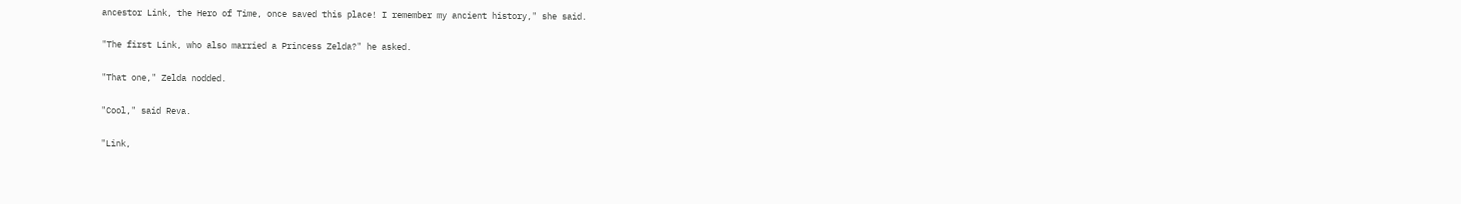ancestor Link, the Hero of Time, once saved this place! I remember my ancient history," she said.

"The first Link, who also married a Princess Zelda?" he asked.

"That one," Zelda nodded.

"Cool," said Reva.

"Link,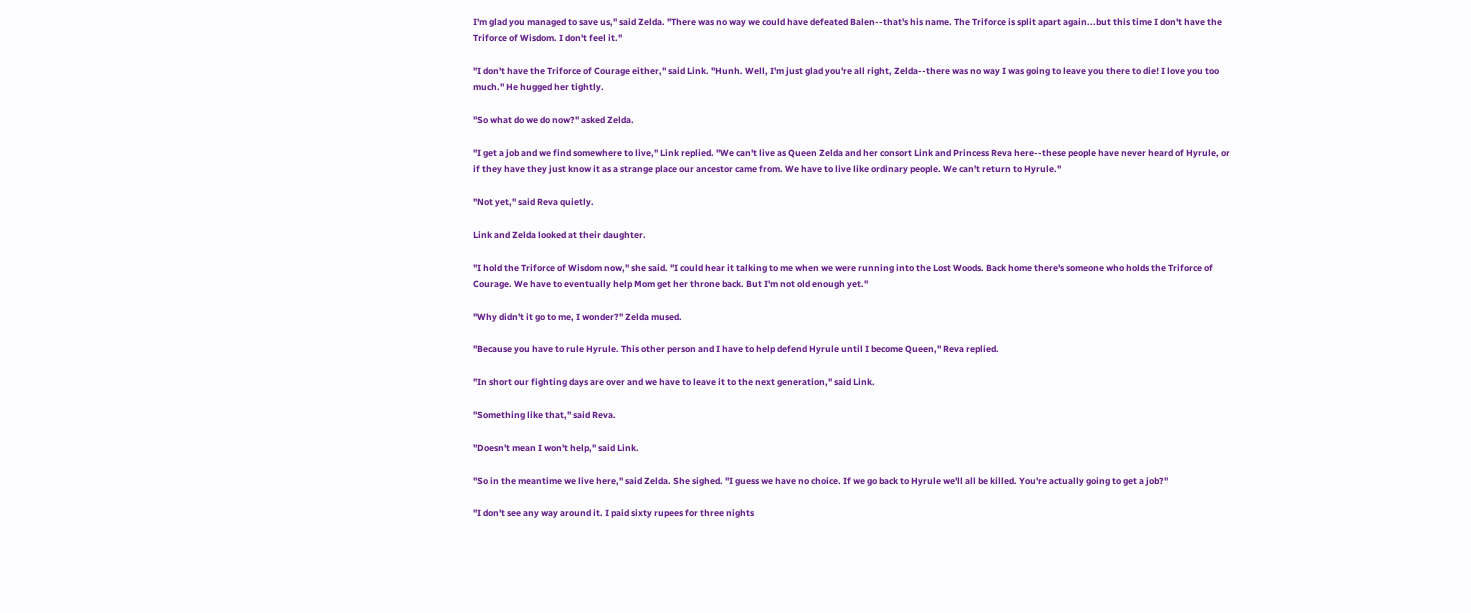I'm glad you managed to save us," said Zelda. "There was no way we could have defeated Balen--that's his name. The Triforce is split apart again...but this time I don't have the Triforce of Wisdom. I don't feel it."

"I don't have the Triforce of Courage either," said Link. "Hunh. Well, I'm just glad you're all right, Zelda--there was no way I was going to leave you there to die! I love you too much." He hugged her tightly.

"So what do we do now?" asked Zelda.

"I get a job and we find somewhere to live," Link replied. "We can't live as Queen Zelda and her consort Link and Princess Reva here--these people have never heard of Hyrule, or if they have they just know it as a strange place our ancestor came from. We have to live like ordinary people. We can't return to Hyrule."

"Not yet," said Reva quietly.

Link and Zelda looked at their daughter.

"I hold the Triforce of Wisdom now," she said. "I could hear it talking to me when we were running into the Lost Woods. Back home there's someone who holds the Triforce of Courage. We have to eventually help Mom get her throne back. But I'm not old enough yet."

"Why didn't it go to me, I wonder?" Zelda mused.

"Because you have to rule Hyrule. This other person and I have to help defend Hyrule until I become Queen," Reva replied.

"In short our fighting days are over and we have to leave it to the next generation," said Link.

"Something like that," said Reva.

"Doesn't mean I won't help," said Link.

"So in the meantime we live here," said Zelda. She sighed. "I guess we have no choice. If we go back to Hyrule we'll all be killed. You're actually going to get a job?"

"I don't see any way around it. I paid sixty rupees for three nights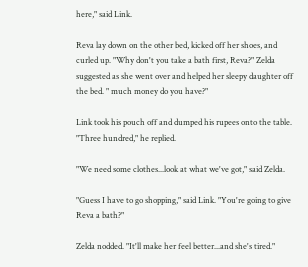here," said Link.

Reva lay down on the other bed, kicked off her shoes, and curled up. "Why don't you take a bath first, Reva?" Zelda suggested as she went over and helped her sleepy daughter off the bed. " much money do you have?"

Link took his pouch off and dumped his rupees onto the table. "Three hundred," he replied.

"We need some clothes...look at what we've got," said Zelda.

"Guess I have to go shopping," said Link. "You're going to give Reva a bath?"

Zelda nodded. "It'll make her feel better...and she's tired."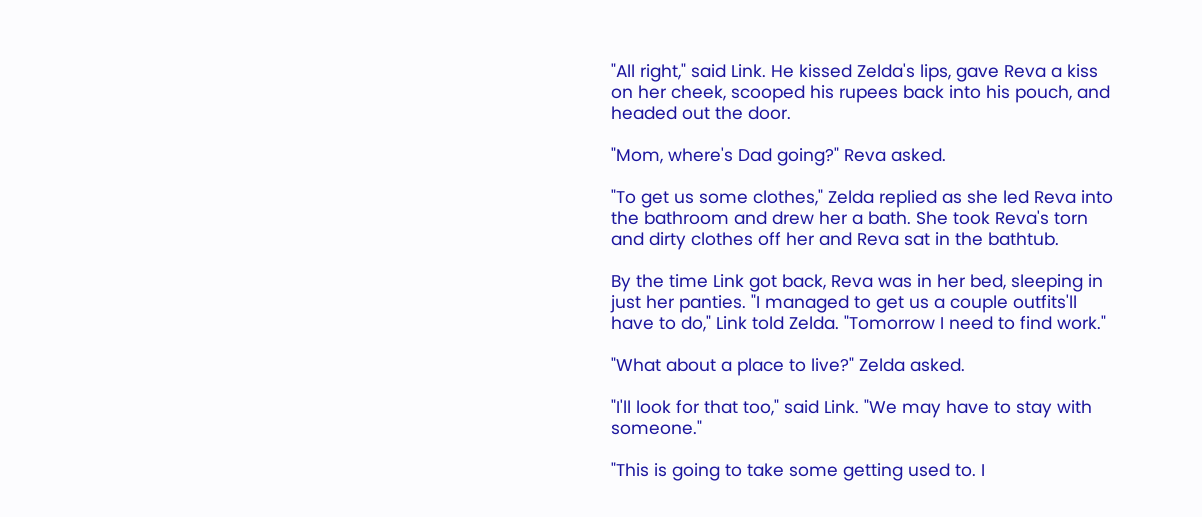"All right," said Link. He kissed Zelda's lips, gave Reva a kiss on her cheek, scooped his rupees back into his pouch, and headed out the door.

"Mom, where's Dad going?" Reva asked.

"To get us some clothes," Zelda replied as she led Reva into the bathroom and drew her a bath. She took Reva's torn and dirty clothes off her and Reva sat in the bathtub.

By the time Link got back, Reva was in her bed, sleeping in just her panties. "I managed to get us a couple outfits'll have to do," Link told Zelda. "Tomorrow I need to find work."

"What about a place to live?" Zelda asked.

"I'll look for that too," said Link. "We may have to stay with someone."

"This is going to take some getting used to. I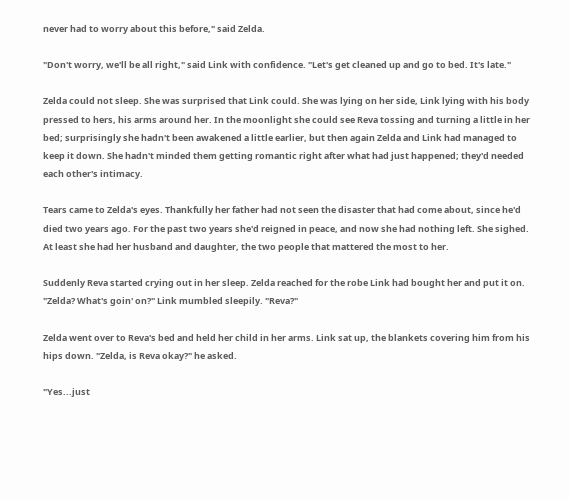never had to worry about this before," said Zelda.

"Don't worry, we'll be all right," said Link with confidence. "Let's get cleaned up and go to bed. It's late."

Zelda could not sleep. She was surprised that Link could. She was lying on her side, Link lying with his body pressed to hers, his arms around her. In the moonlight she could see Reva tossing and turning a little in her bed; surprisingly she hadn't been awakened a little earlier, but then again Zelda and Link had managed to keep it down. She hadn't minded them getting romantic right after what had just happened; they'd needed each other's intimacy.

Tears came to Zelda's eyes. Thankfully her father had not seen the disaster that had come about, since he'd died two years ago. For the past two years she'd reigned in peace, and now she had nothing left. She sighed. At least she had her husband and daughter, the two people that mattered the most to her.

Suddenly Reva started crying out in her sleep. Zelda reached for the robe Link had bought her and put it on. "Zelda? What's goin' on?" Link mumbled sleepily. "Reva?"

Zelda went over to Reva's bed and held her child in her arms. Link sat up, the blankets covering him from his hips down. "Zelda, is Reva okay?" he asked.

"Yes...just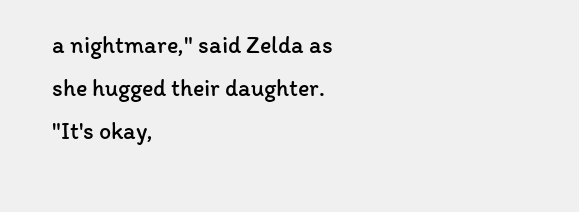a nightmare," said Zelda as she hugged their daughter. "It's okay,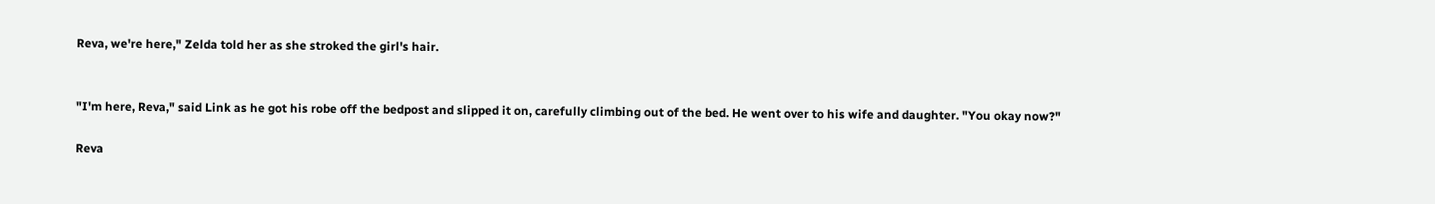Reva, we're here," Zelda told her as she stroked the girl's hair.


"I'm here, Reva," said Link as he got his robe off the bedpost and slipped it on, carefully climbing out of the bed. He went over to his wife and daughter. "You okay now?"

Reva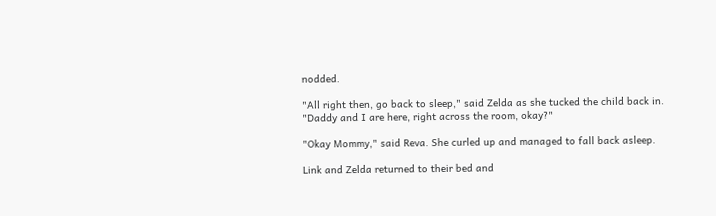nodded.

"All right then, go back to sleep," said Zelda as she tucked the child back in. "Daddy and I are here, right across the room, okay?"

"Okay Mommy," said Reva. She curled up and managed to fall back asleep.

Link and Zelda returned to their bed and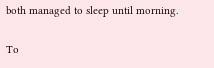both managed to sleep until morning.

To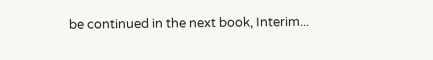be continued in the next book, Interim...